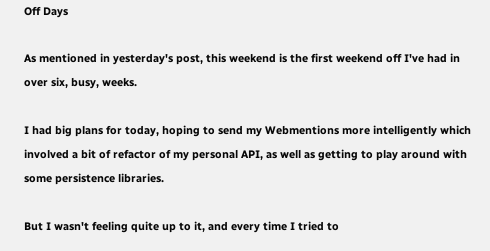Off Days

As mentioned in yesterday's post, this weekend is the first weekend off I've had in over six, busy, weeks.

I had big plans for today, hoping to send my Webmentions more intelligently which involved a bit of refactor of my personal API, as well as getting to play around with some persistence libraries.

But I wasn't feeling quite up to it, and every time I tried to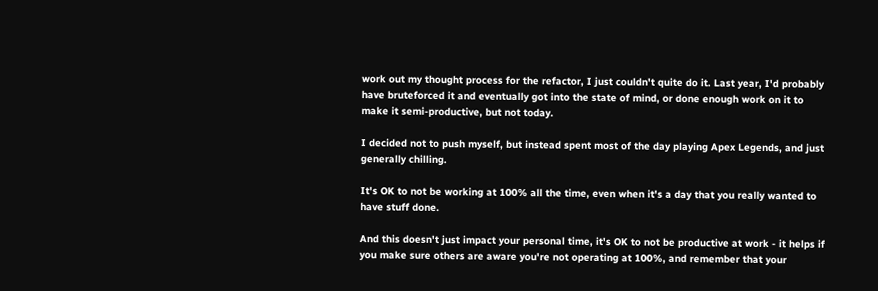work out my thought process for the refactor, I just couldn't quite do it. Last year, I'd probably have bruteforced it and eventually got into the state of mind, or done enough work on it to make it semi-productive, but not today.

I decided not to push myself, but instead spent most of the day playing Apex Legends, and just generally chilling.

It's OK to not be working at 100% all the time, even when it's a day that you really wanted to have stuff done.

And this doesn't just impact your personal time, it's OK to not be productive at work - it helps if you make sure others are aware you're not operating at 100%, and remember that your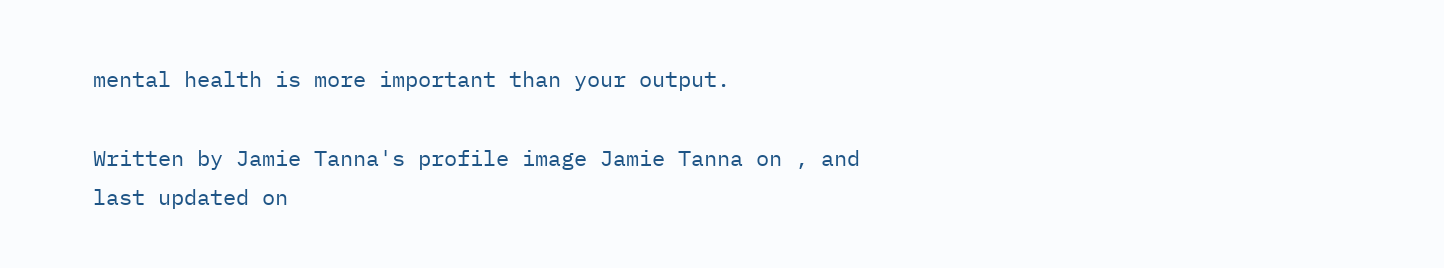mental health is more important than your output.

Written by Jamie Tanna's profile image Jamie Tanna on , and last updated on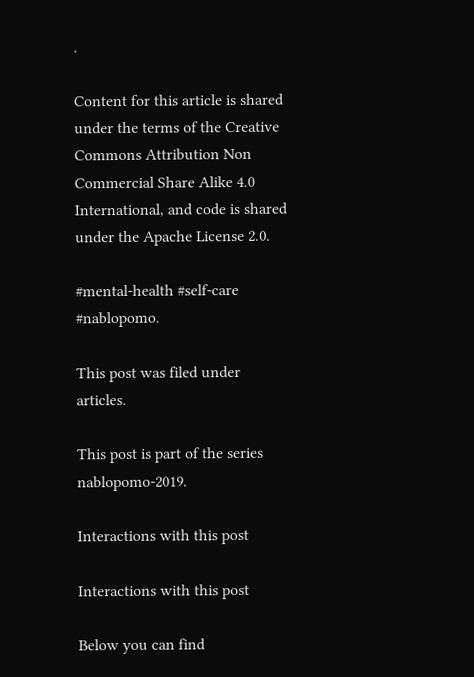.

Content for this article is shared under the terms of the Creative Commons Attribution Non Commercial Share Alike 4.0 International, and code is shared under the Apache License 2.0.

#mental-health #self-care #nablopomo.

This post was filed under articles.

This post is part of the series nablopomo-2019.

Interactions with this post

Interactions with this post

Below you can find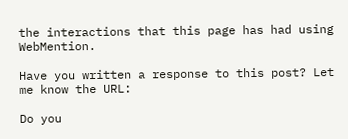the interactions that this page has had using WebMention.

Have you written a response to this post? Let me know the URL:

Do you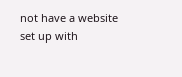not have a website set up with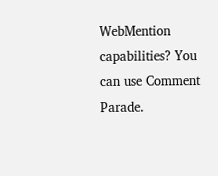WebMention capabilities? You can use Comment Parade.